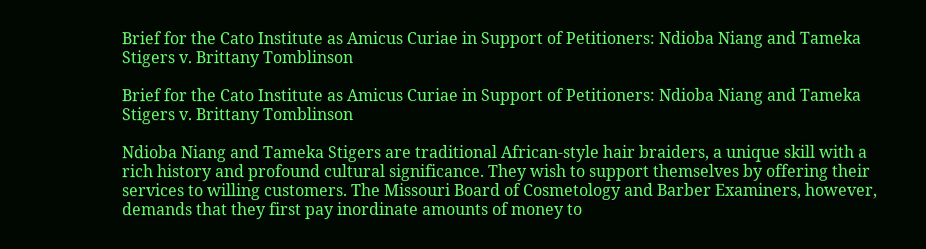Brief for the Cato Institute as Amicus Curiae in Support of Petitioners: Ndioba Niang and Tameka Stigers v. Brittany Tomblinson

Brief for the Cato Institute as Amicus Curiae in Support of Petitioners: Ndioba Niang and Tameka Stigers v. Brittany Tomblinson

Ndioba Niang and Tameka Stigers are traditional African-style hair braiders, a unique skill with a rich history and profound cultural significance. They wish to support themselves by offering their services to willing customers. The Missouri Board of Cosmetology and Barber Examiners, however, demands that they first pay inordinate amounts of money to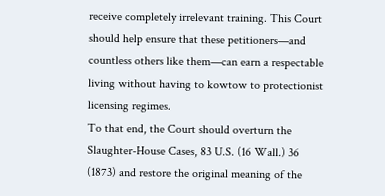receive completely irrelevant training. This Court should help ensure that these petitioners—and countless others like them—can earn a respectable living without having to kowtow to protectionist licensing regimes.
To that end, the Court should overturn the Slaughter-House Cases, 83 U.S. (16 Wall.) 36 (1873) and restore the original meaning of the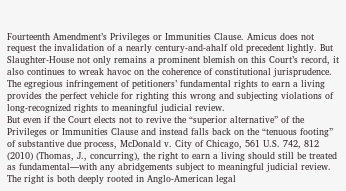Fourteenth Amendment’s Privileges or Immunities Clause. Amicus does not request the invalidation of a nearly century-and-ahalf old precedent lightly. But Slaughter-House not only remains a prominent blemish on this Court’s record, it also continues to wreak havoc on the coherence of constitutional jurisprudence. The egregious infringement of petitioners’ fundamental rights to earn a living provides the perfect vehicle for righting this wrong and subjecting violations of long-recognized rights to meaningful judicial review.
But even if the Court elects not to revive the “superior alternative” of the Privileges or Immunities Clause and instead falls back on the “tenuous footing” of substantive due process, McDonald v. City of Chicago, 561 U.S. 742, 812 (2010) (Thomas, J., concurring), the right to earn a living should still be treated as fundamental—with any abridgements subject to meaningful judicial review. The right is both deeply rooted in Anglo-American legal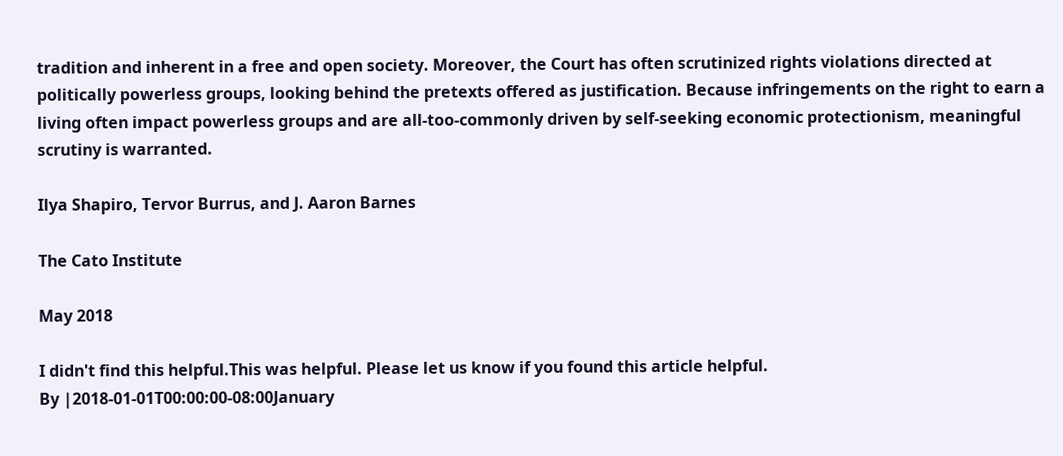tradition and inherent in a free and open society. Moreover, the Court has often scrutinized rights violations directed at politically powerless groups, looking behind the pretexts offered as justification. Because infringements on the right to earn a living often impact powerless groups and are all-too-commonly driven by self-seeking economic protectionism, meaningful scrutiny is warranted.

Ilya Shapiro, Tervor Burrus, and J. Aaron Barnes

The Cato Institute

May 2018

I didn't find this helpful.This was helpful. Please let us know if you found this article helpful.
By |2018-01-01T00:00:00-08:00January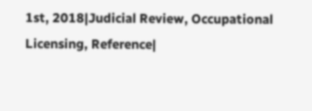1st, 2018|Judicial Review, Occupational Licensing, Reference|